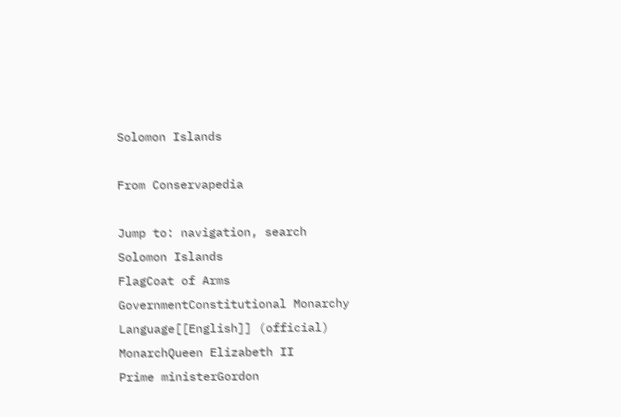Solomon Islands

From Conservapedia

Jump to: navigation, search
Solomon Islands
FlagCoat of Arms
GovernmentConstitutional Monarchy
Language[[English]] (official)
MonarchQueen Elizabeth II
Prime ministerGordon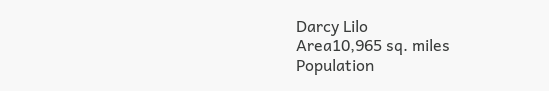Darcy Lilo
Area10,965 sq. miles
Population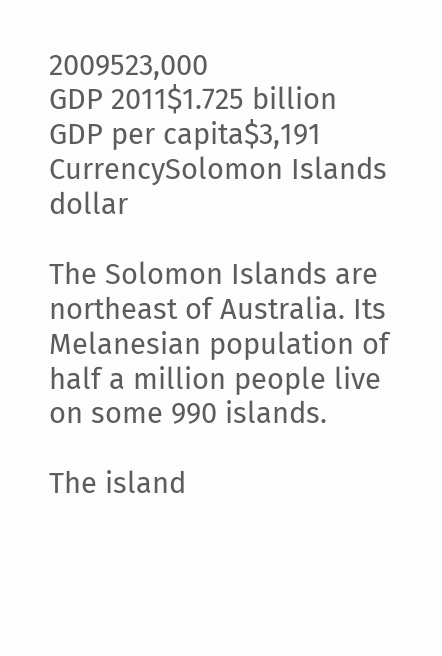2009523,000
GDP 2011$1.725 billion
GDP per capita$3,191
CurrencySolomon Islands dollar

The Solomon Islands are northeast of Australia. Its Melanesian population of half a million people live on some 990 islands.

The island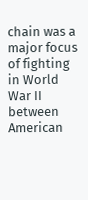chain was a major focus of fighting in World War II between American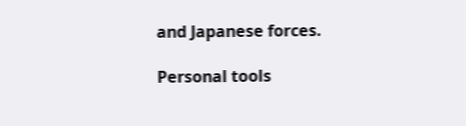and Japanese forces.

Personal tools